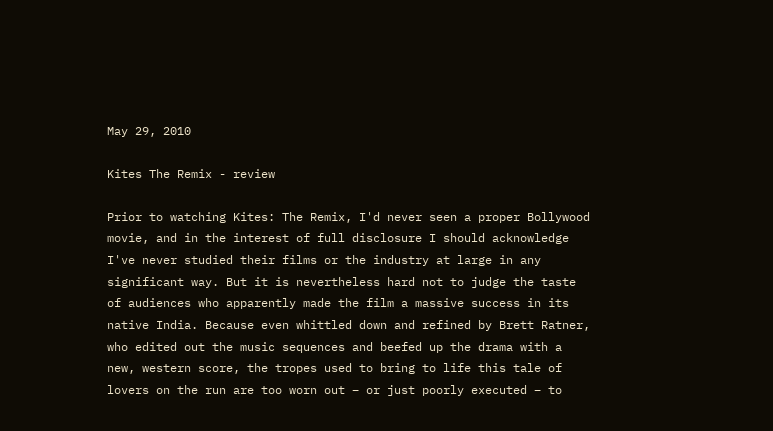May 29, 2010

Kites The Remix - review

Prior to watching Kites: The Remix, I'd never seen a proper Bollywood movie, and in the interest of full disclosure I should acknowledge I've never studied their films or the industry at large in any significant way. But it is nevertheless hard not to judge the taste of audiences who apparently made the film a massive success in its native India. Because even whittled down and refined by Brett Ratner, who edited out the music sequences and beefed up the drama with a new, western score, the tropes used to bring to life this tale of lovers on the run are too worn out – or just poorly executed – to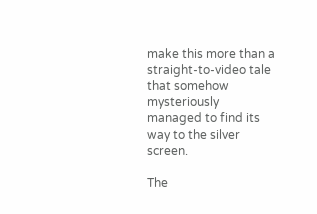make this more than a straight-to-video tale that somehow mysteriously managed to find its way to the silver screen.

The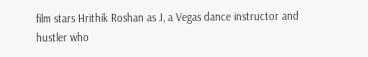film stars Hrithik Roshan as J, a Vegas dance instructor and hustler who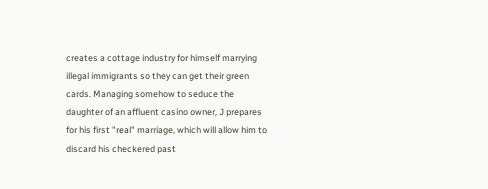creates a cottage industry for himself marrying illegal immigrants so they can get their green cards. Managing somehow to seduce the daughter of an affluent casino owner, J prepares for his first "real" marriage, which will allow him to discard his checkered past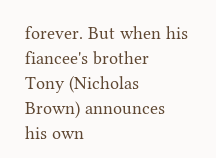forever. But when his fiancee's brother Tony (Nicholas Brown) announces his own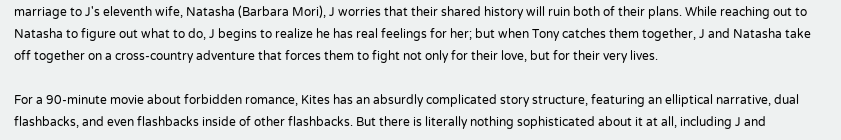marriage to J's eleventh wife, Natasha (Barbara Mori), J worries that their shared history will ruin both of their plans. While reaching out to Natasha to figure out what to do, J begins to realize he has real feelings for her; but when Tony catches them together, J and Natasha take off together on a cross-country adventure that forces them to fight not only for their love, but for their very lives.

For a 90-minute movie about forbidden romance, Kites has an absurdly complicated story structure, featuring an elliptical narrative, dual flashbacks, and even flashbacks inside of other flashbacks. But there is literally nothing sophisticated about it at all, including J and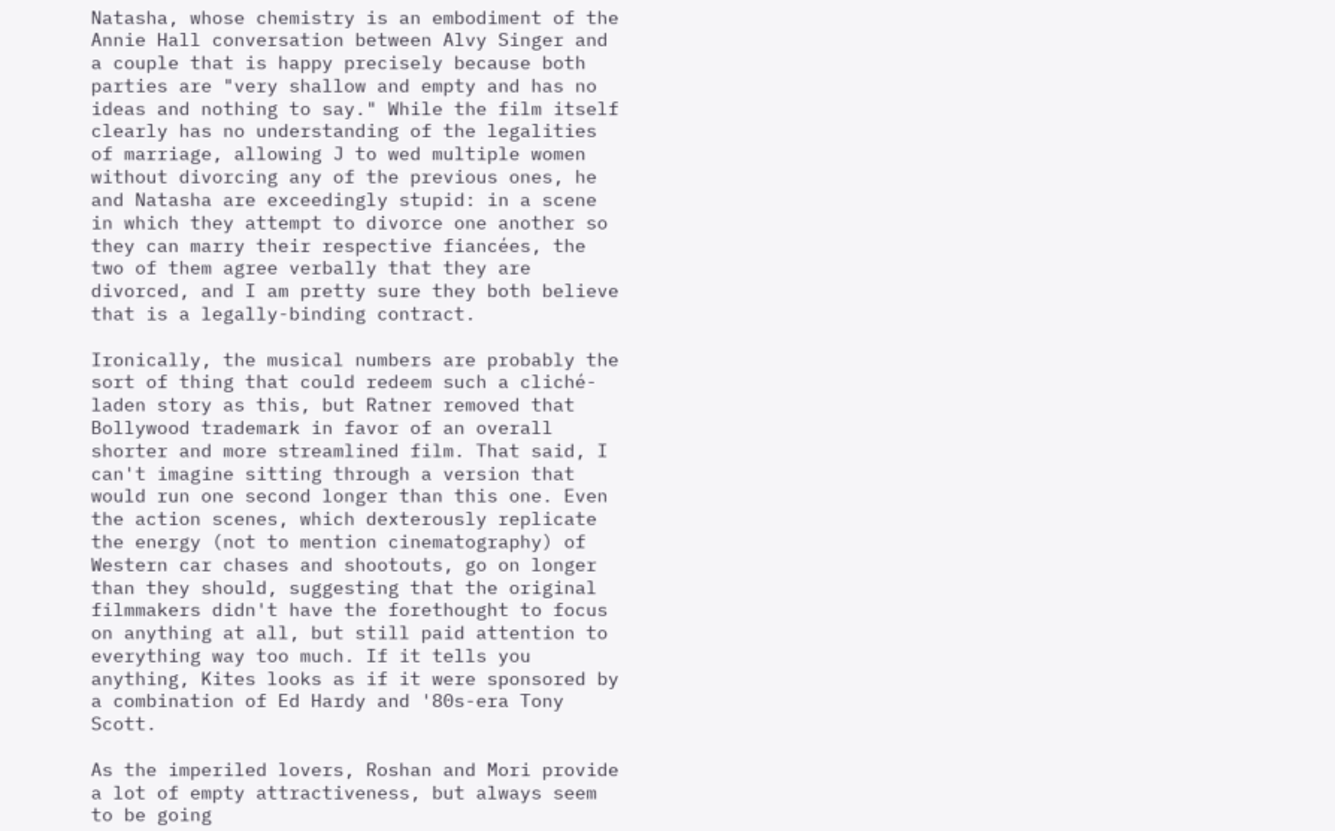Natasha, whose chemistry is an embodiment of the Annie Hall conversation between Alvy Singer and a couple that is happy precisely because both parties are "very shallow and empty and has no ideas and nothing to say." While the film itself clearly has no understanding of the legalities of marriage, allowing J to wed multiple women without divorcing any of the previous ones, he and Natasha are exceedingly stupid: in a scene in which they attempt to divorce one another so they can marry their respective fiancées, the two of them agree verbally that they are divorced, and I am pretty sure they both believe that is a legally-binding contract.

Ironically, the musical numbers are probably the sort of thing that could redeem such a cliché-laden story as this, but Ratner removed that Bollywood trademark in favor of an overall shorter and more streamlined film. That said, I can't imagine sitting through a version that would run one second longer than this one. Even the action scenes, which dexterously replicate the energy (not to mention cinematography) of Western car chases and shootouts, go on longer than they should, suggesting that the original filmmakers didn't have the forethought to focus on anything at all, but still paid attention to everything way too much. If it tells you anything, Kites looks as if it were sponsored by a combination of Ed Hardy and '80s-era Tony Scott.

As the imperiled lovers, Roshan and Mori provide a lot of empty attractiveness, but always seem to be going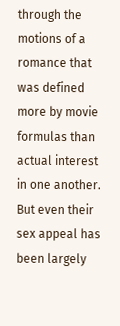through the motions of a romance that was defined more by movie formulas than actual interest in one another. But even their sex appeal has been largely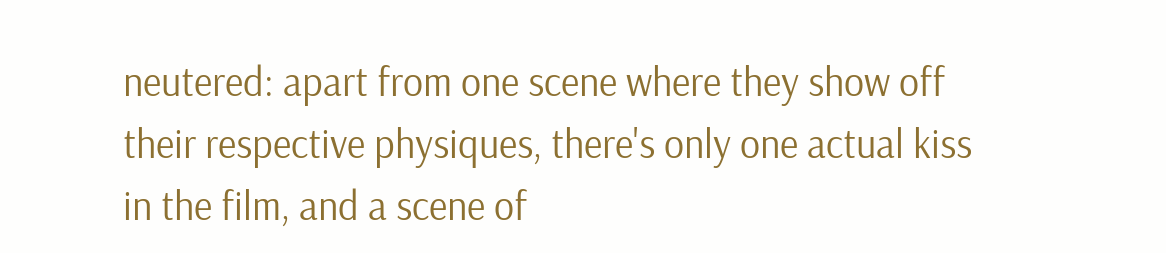neutered: apart from one scene where they show off their respective physiques, there's only one actual kiss in the film, and a scene of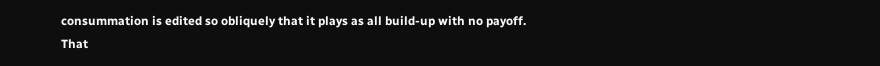consummation is edited so obliquely that it plays as all build-up with no payoff. That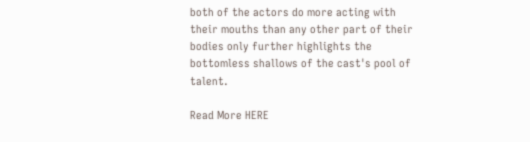both of the actors do more acting with their mouths than any other part of their bodies only further highlights the bottomless shallows of the cast's pool of talent.

Read More HERE